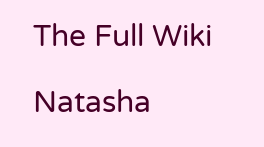The Full Wiki

Natasha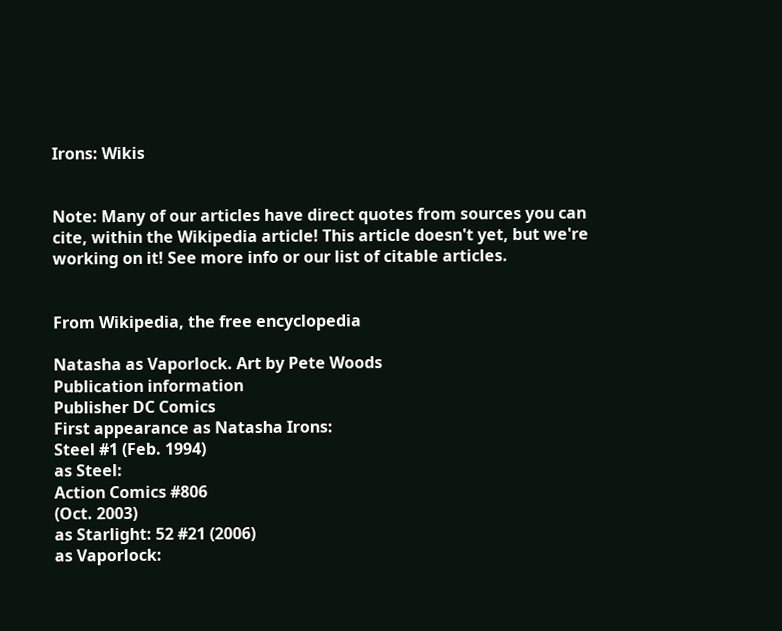Irons: Wikis


Note: Many of our articles have direct quotes from sources you can cite, within the Wikipedia article! This article doesn't yet, but we're working on it! See more info or our list of citable articles.


From Wikipedia, the free encyclopedia

Natasha as Vaporlock. Art by Pete Woods
Publication information
Publisher DC Comics
First appearance as Natasha Irons:
Steel #1 (Feb. 1994)
as Steel:
Action Comics #806
(Oct. 2003)
as Starlight: 52 #21 (2006)
as Vaporlock: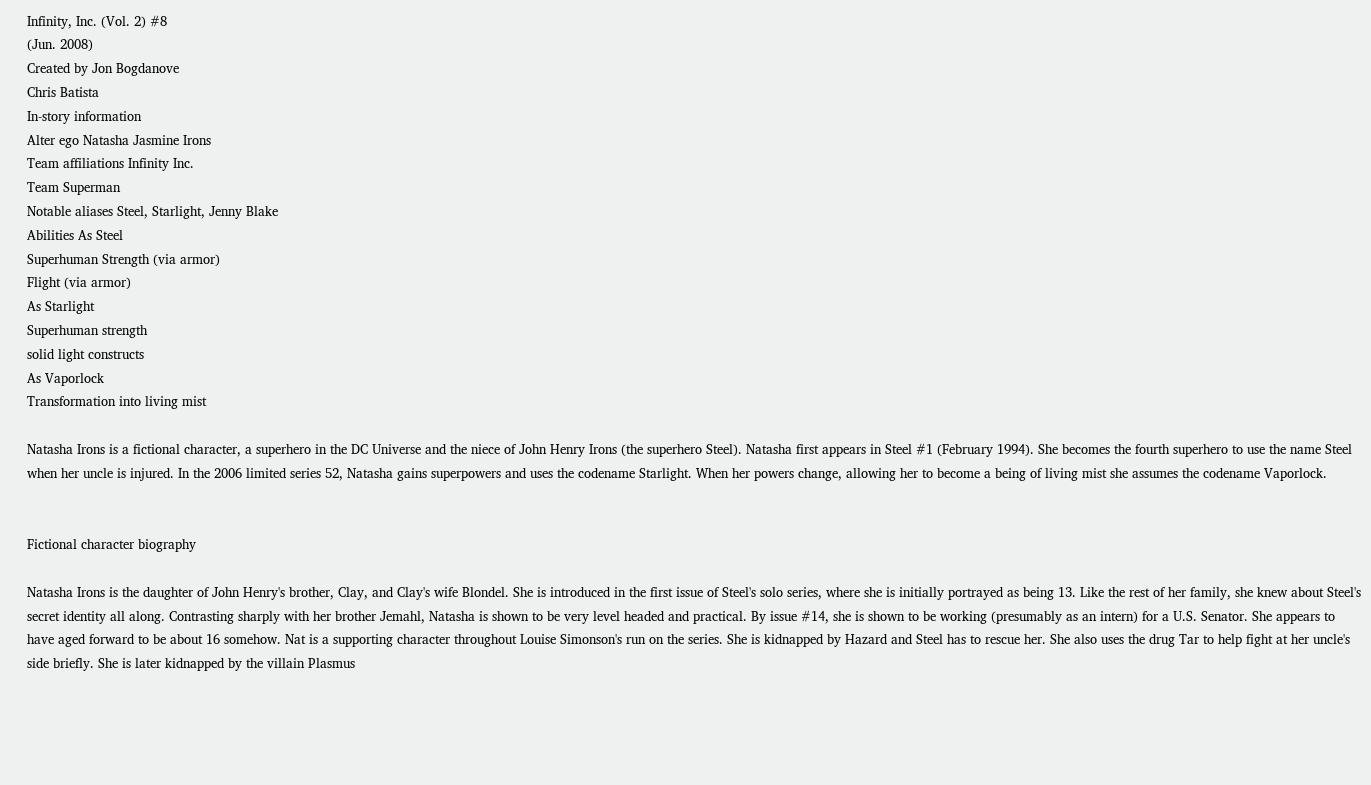Infinity, Inc. (Vol. 2) #8
(Jun. 2008)
Created by Jon Bogdanove
Chris Batista
In-story information
Alter ego Natasha Jasmine Irons
Team affiliations Infinity Inc.
Team Superman
Notable aliases Steel, Starlight, Jenny Blake
Abilities As Steel
Superhuman Strength (via armor)
Flight (via armor)
As Starlight
Superhuman strength
solid light constructs
As Vaporlock
Transformation into living mist

Natasha Irons is a fictional character, a superhero in the DC Universe and the niece of John Henry Irons (the superhero Steel). Natasha first appears in Steel #1 (February 1994). She becomes the fourth superhero to use the name Steel when her uncle is injured. In the 2006 limited series 52, Natasha gains superpowers and uses the codename Starlight. When her powers change, allowing her to become a being of living mist she assumes the codename Vaporlock.


Fictional character biography

Natasha Irons is the daughter of John Henry's brother, Clay, and Clay's wife Blondel. She is introduced in the first issue of Steel's solo series, where she is initially portrayed as being 13. Like the rest of her family, she knew about Steel's secret identity all along. Contrasting sharply with her brother Jemahl, Natasha is shown to be very level headed and practical. By issue #14, she is shown to be working (presumably as an intern) for a U.S. Senator. She appears to have aged forward to be about 16 somehow. Nat is a supporting character throughout Louise Simonson's run on the series. She is kidnapped by Hazard and Steel has to rescue her. She also uses the drug Tar to help fight at her uncle's side briefly. She is later kidnapped by the villain Plasmus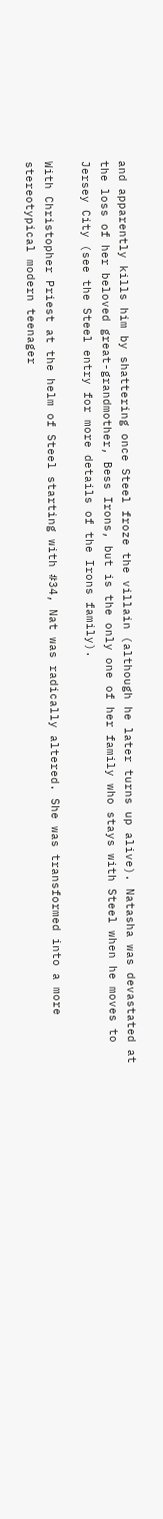and apparently kills him by shattering once Steel froze the villain (although he later turns up alive). Natasha was devastated at the loss of her beloved great-grandmother, Bess Irons, but is the only one of her family who stays with Steel when he moves to Jersey City (see the Steel entry for more details of the Irons family).

With Christopher Priest at the helm of Steel starting with #34, Nat was radically altered. She was transformed into a more stereotypical modern teenager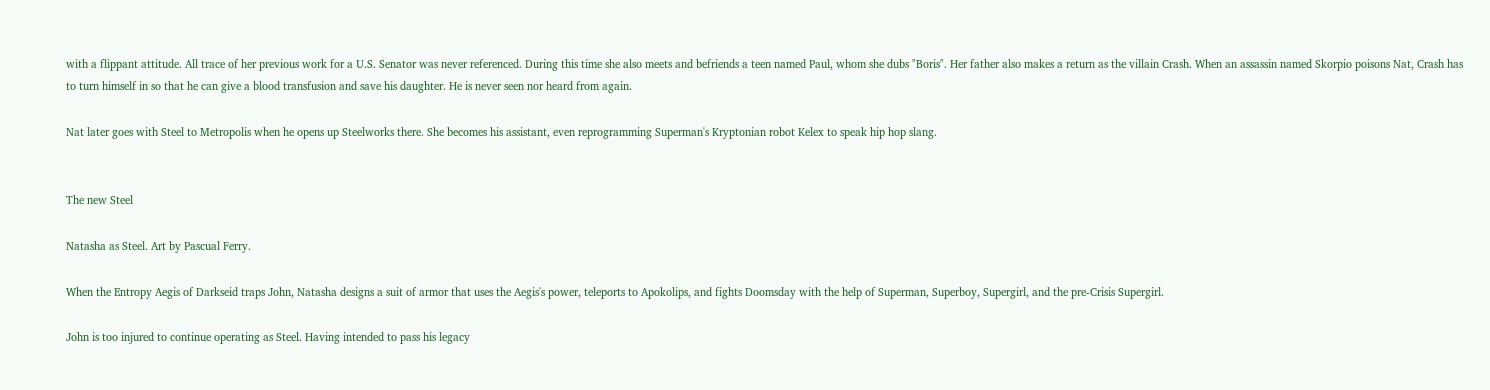with a flippant attitude. All trace of her previous work for a U.S. Senator was never referenced. During this time she also meets and befriends a teen named Paul, whom she dubs "Boris". Her father also makes a return as the villain Crash. When an assassin named Skorpio poisons Nat, Crash has to turn himself in so that he can give a blood transfusion and save his daughter. He is never seen nor heard from again.

Nat later goes with Steel to Metropolis when he opens up Steelworks there. She becomes his assistant, even reprogramming Superman's Kryptonian robot Kelex to speak hip hop slang.


The new Steel

Natasha as Steel. Art by Pascual Ferry.

When the Entropy Aegis of Darkseid traps John, Natasha designs a suit of armor that uses the Aegis's power, teleports to Apokolips, and fights Doomsday with the help of Superman, Superboy, Supergirl, and the pre-Crisis Supergirl.

John is too injured to continue operating as Steel. Having intended to pass his legacy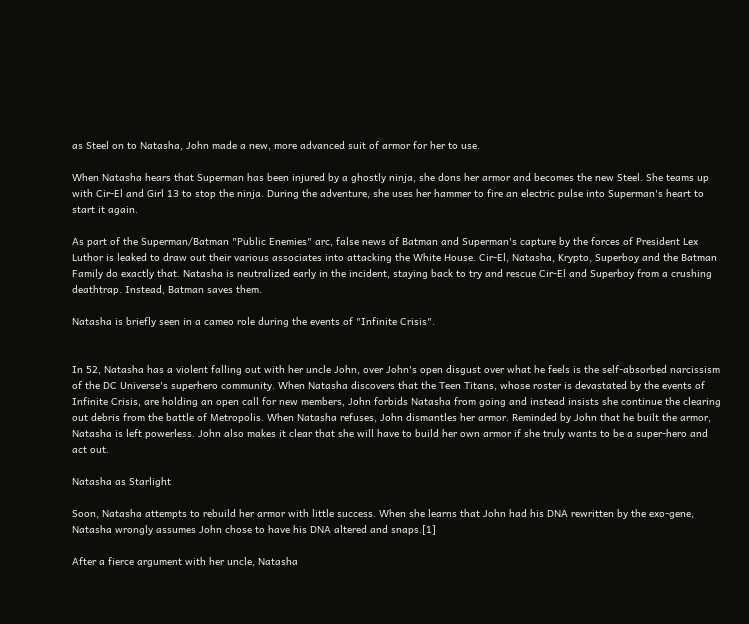as Steel on to Natasha, John made a new, more advanced suit of armor for her to use.

When Natasha hears that Superman has been injured by a ghostly ninja, she dons her armor and becomes the new Steel. She teams up with Cir-El and Girl 13 to stop the ninja. During the adventure, she uses her hammer to fire an electric pulse into Superman's heart to start it again.

As part of the Superman/Batman "Public Enemies" arc, false news of Batman and Superman's capture by the forces of President Lex Luthor is leaked to draw out their various associates into attacking the White House. Cir-El, Natasha, Krypto, Superboy and the Batman Family do exactly that. Natasha is neutralized early in the incident, staying back to try and rescue Cir-El and Superboy from a crushing deathtrap. Instead, Batman saves them.

Natasha is briefly seen in a cameo role during the events of "Infinite Crisis".


In 52, Natasha has a violent falling out with her uncle John, over John's open disgust over what he feels is the self-absorbed narcissism of the DC Universe's superhero community. When Natasha discovers that the Teen Titans, whose roster is devastated by the events of Infinite Crisis, are holding an open call for new members, John forbids Natasha from going and instead insists she continue the clearing out debris from the battle of Metropolis. When Natasha refuses, John dismantles her armor. Reminded by John that he built the armor, Natasha is left powerless. John also makes it clear that she will have to build her own armor if she truly wants to be a super-hero and act out.

Natasha as Starlight

Soon, Natasha attempts to rebuild her armor with little success. When she learns that John had his DNA rewritten by the exo-gene, Natasha wrongly assumes John chose to have his DNA altered and snaps.[1]

After a fierce argument with her uncle, Natasha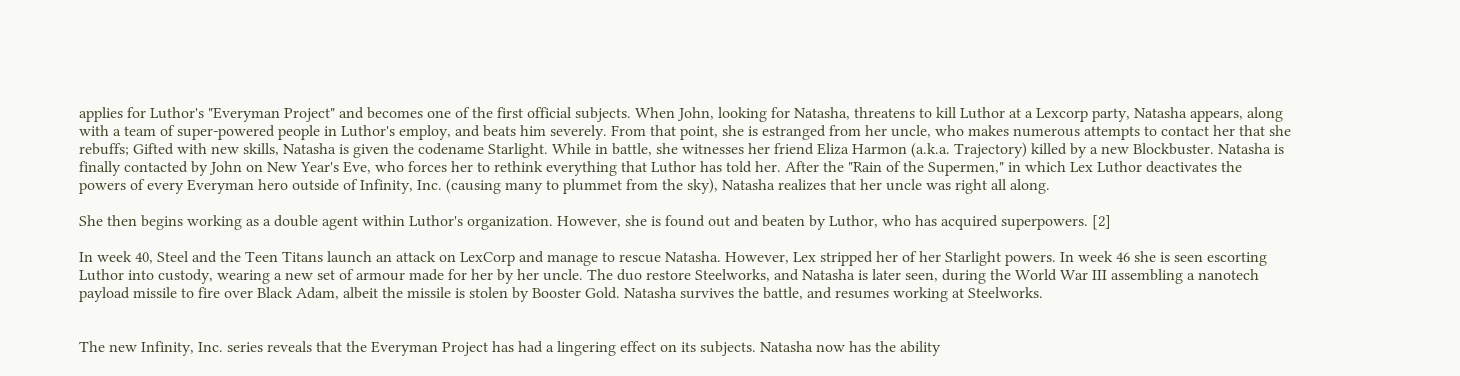applies for Luthor's "Everyman Project" and becomes one of the first official subjects. When John, looking for Natasha, threatens to kill Luthor at a Lexcorp party, Natasha appears, along with a team of super-powered people in Luthor's employ, and beats him severely. From that point, she is estranged from her uncle, who makes numerous attempts to contact her that she rebuffs; Gifted with new skills, Natasha is given the codename Starlight. While in battle, she witnesses her friend Eliza Harmon (a.k.a. Trajectory) killed by a new Blockbuster. Natasha is finally contacted by John on New Year's Eve, who forces her to rethink everything that Luthor has told her. After the "Rain of the Supermen," in which Lex Luthor deactivates the powers of every Everyman hero outside of Infinity, Inc. (causing many to plummet from the sky), Natasha realizes that her uncle was right all along.

She then begins working as a double agent within Luthor's organization. However, she is found out and beaten by Luthor, who has acquired superpowers. [2]

In week 40, Steel and the Teen Titans launch an attack on LexCorp and manage to rescue Natasha. However, Lex stripped her of her Starlight powers. In week 46 she is seen escorting Luthor into custody, wearing a new set of armour made for her by her uncle. The duo restore Steelworks, and Natasha is later seen, during the World War III assembling a nanotech payload missile to fire over Black Adam, albeit the missile is stolen by Booster Gold. Natasha survives the battle, and resumes working at Steelworks.


The new Infinity, Inc. series reveals that the Everyman Project has had a lingering effect on its subjects. Natasha now has the ability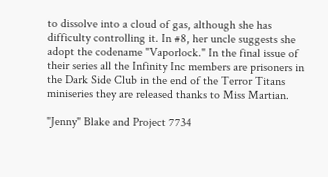to dissolve into a cloud of gas, although she has difficulty controlling it. In #8, her uncle suggests she adopt the codename "Vaporlock." In the final issue of their series all the Infinity Inc members are prisoners in the Dark Side Club in the end of the Terror Titans miniseries they are released thanks to Miss Martian.

"Jenny" Blake and Project 7734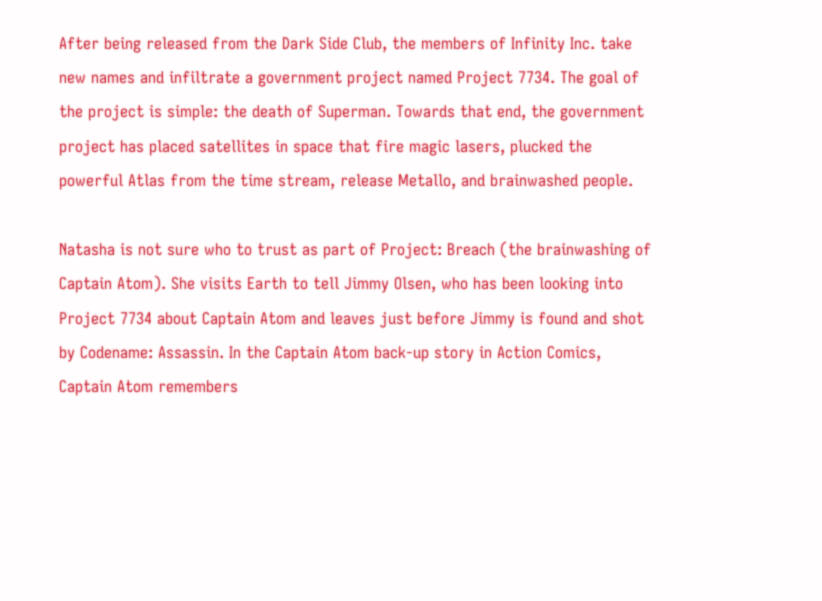After being released from the Dark Side Club, the members of Infinity Inc. take new names and infiltrate a government project named Project 7734. The goal of the project is simple: the death of Superman. Towards that end, the government project has placed satellites in space that fire magic lasers, plucked the powerful Atlas from the time stream, release Metallo, and brainwashed people.

Natasha is not sure who to trust as part of Project: Breach (the brainwashing of Captain Atom). She visits Earth to tell Jimmy Olsen, who has been looking into Project 7734 about Captain Atom and leaves just before Jimmy is found and shot by Codename: Assassin. In the Captain Atom back-up story in Action Comics, Captain Atom remembers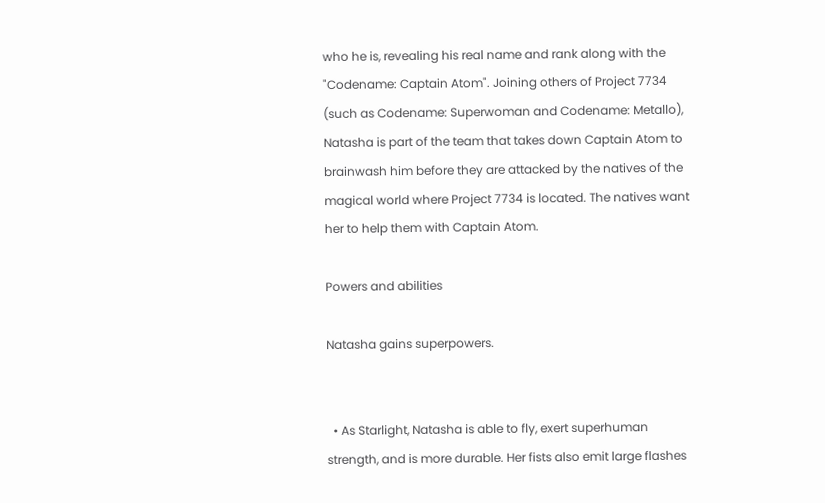who he is, revealing his real name and rank along with the "Codename: Captain Atom". Joining others of Project 7734 (such as Codename: Superwoman and Codename: Metallo), Natasha is part of the team that takes down Captain Atom to brainwash him before they are attacked by the natives of the magical world where Project 7734 is located. The natives want her to help them with Captain Atom.

Powers and abilities

Natasha gains superpowers.


  • As Starlight, Natasha is able to fly, exert superhuman strength, and is more durable. Her fists also emit large flashes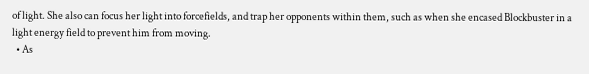of light. She also can focus her light into forcefields, and trap her opponents within them, such as when she encased Blockbuster in a light energy field to prevent him from moving.
  • As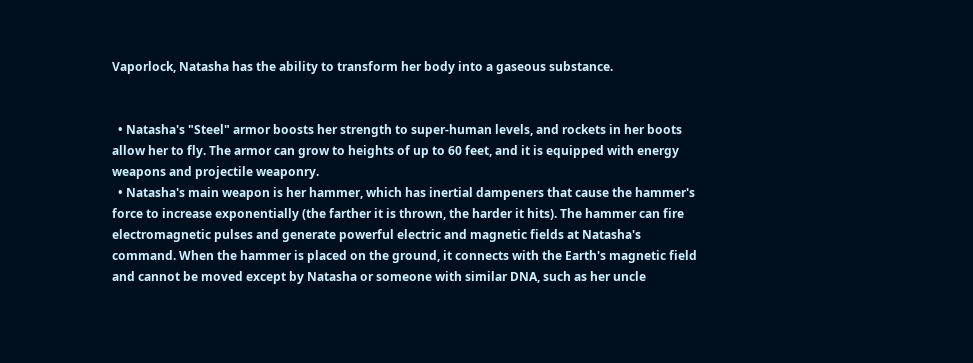Vaporlock, Natasha has the ability to transform her body into a gaseous substance.


  • Natasha's "Steel" armor boosts her strength to super-human levels, and rockets in her boots allow her to fly. The armor can grow to heights of up to 60 feet, and it is equipped with energy weapons and projectile weaponry.
  • Natasha's main weapon is her hammer, which has inertial dampeners that cause the hammer's force to increase exponentially (the farther it is thrown, the harder it hits). The hammer can fire electromagnetic pulses and generate powerful electric and magnetic fields at Natasha's command. When the hammer is placed on the ground, it connects with the Earth's magnetic field and cannot be moved except by Natasha or someone with similar DNA, such as her uncle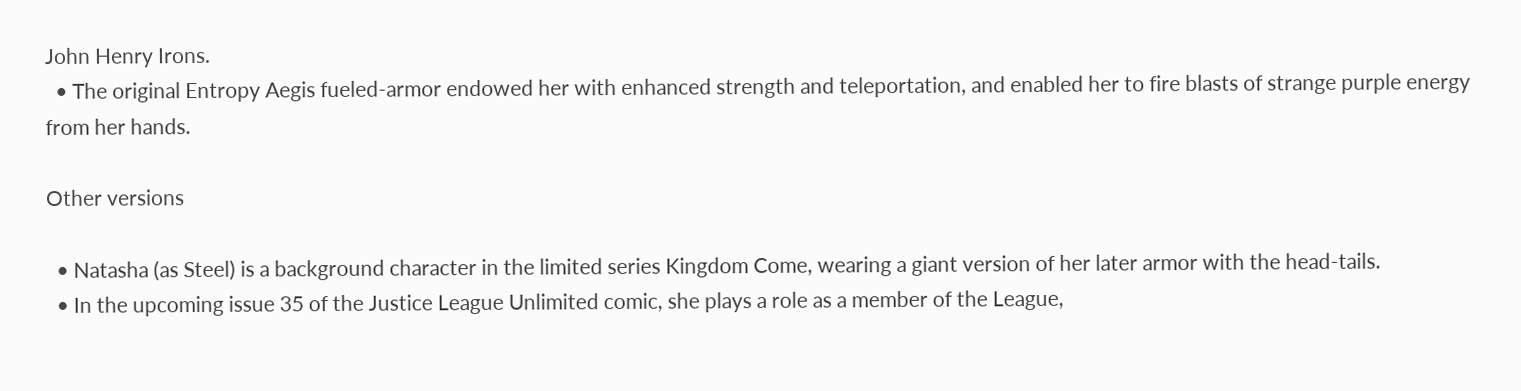John Henry Irons.
  • The original Entropy Aegis fueled-armor endowed her with enhanced strength and teleportation, and enabled her to fire blasts of strange purple energy from her hands.

Other versions

  • Natasha (as Steel) is a background character in the limited series Kingdom Come, wearing a giant version of her later armor with the head-tails.
  • In the upcoming issue 35 of the Justice League Unlimited comic, she plays a role as a member of the League,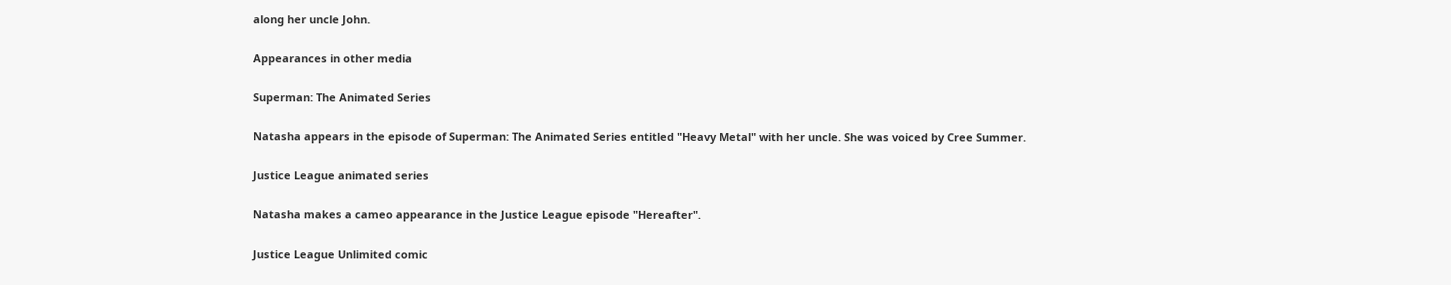along her uncle John.

Appearances in other media

Superman: The Animated Series

Natasha appears in the episode of Superman: The Animated Series entitled "Heavy Metal" with her uncle. She was voiced by Cree Summer.

Justice League animated series

Natasha makes a cameo appearance in the Justice League episode "Hereafter".

Justice League Unlimited comic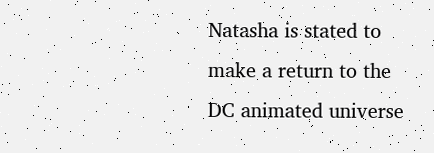Natasha is stated to make a return to the DC animated universe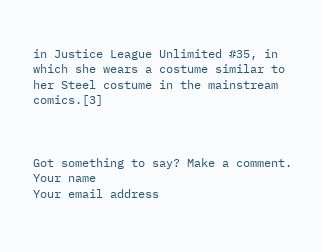in Justice League Unlimited #35, in which she wears a costume similar to her Steel costume in the mainstream comics.[3]



Got something to say? Make a comment.
Your name
Your email address